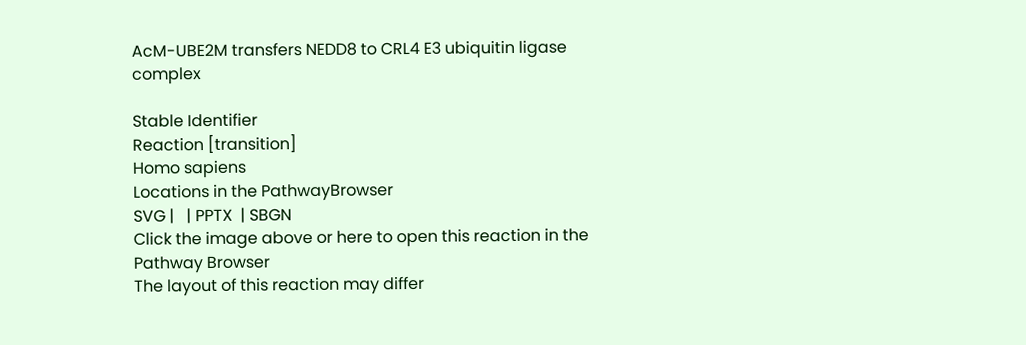AcM-UBE2M transfers NEDD8 to CRL4 E3 ubiquitin ligase complex

Stable Identifier
Reaction [transition]
Homo sapiens
Locations in the PathwayBrowser
SVG |   | PPTX  | SBGN
Click the image above or here to open this reaction in the Pathway Browser
The layout of this reaction may differ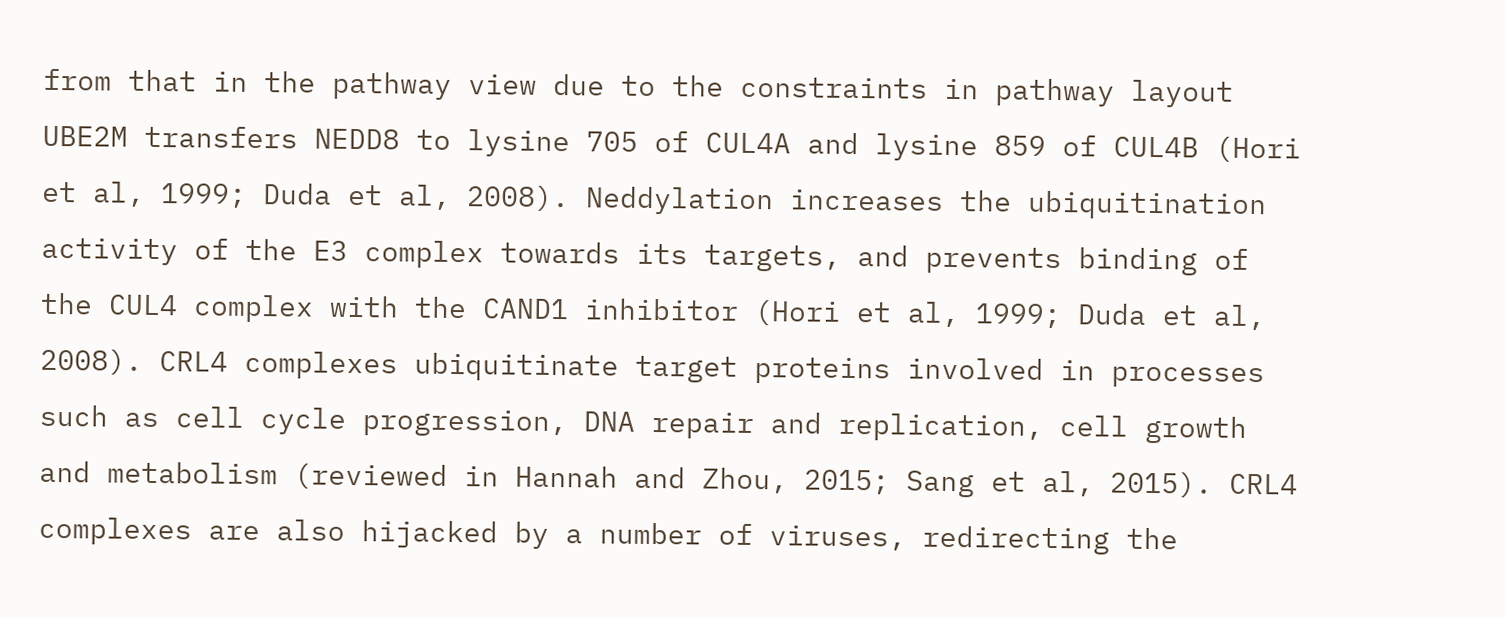from that in the pathway view due to the constraints in pathway layout
UBE2M transfers NEDD8 to lysine 705 of CUL4A and lysine 859 of CUL4B (Hori et al, 1999; Duda et al, 2008). Neddylation increases the ubiquitination activity of the E3 complex towards its targets, and prevents binding of the CUL4 complex with the CAND1 inhibitor (Hori et al, 1999; Duda et al, 2008). CRL4 complexes ubiquitinate target proteins involved in processes such as cell cycle progression, DNA repair and replication, cell growth and metabolism (reviewed in Hannah and Zhou, 2015; Sang et al, 2015). CRL4 complexes are also hijacked by a number of viruses, redirecting the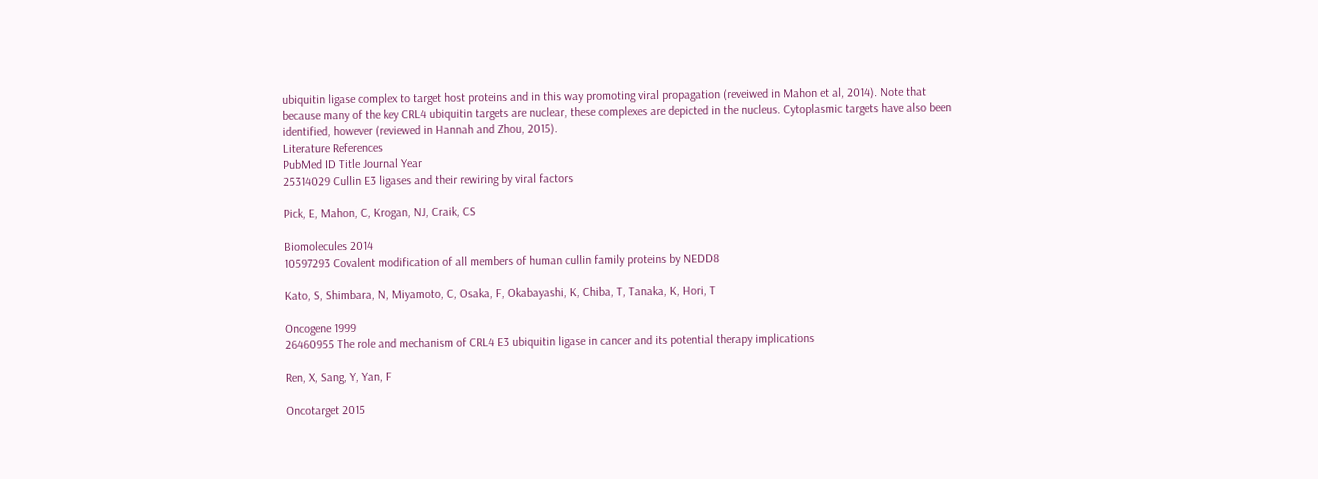ubiquitin ligase complex to target host proteins and in this way promoting viral propagation (reveiwed in Mahon et al, 2014). Note that because many of the key CRL4 ubiquitin targets are nuclear, these complexes are depicted in the nucleus. Cytoplasmic targets have also been identified, however (reviewed in Hannah and Zhou, 2015).
Literature References
PubMed ID Title Journal Year
25314029 Cullin E3 ligases and their rewiring by viral factors

Pick, E, Mahon, C, Krogan, NJ, Craik, CS

Biomolecules 2014
10597293 Covalent modification of all members of human cullin family proteins by NEDD8

Kato, S, Shimbara, N, Miyamoto, C, Osaka, F, Okabayashi, K, Chiba, T, Tanaka, K, Hori, T

Oncogene 1999
26460955 The role and mechanism of CRL4 E3 ubiquitin ligase in cancer and its potential therapy implications

Ren, X, Sang, Y, Yan, F

Oncotarget 2015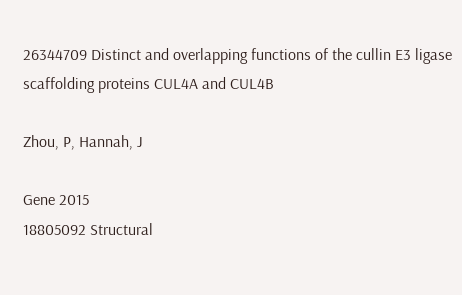26344709 Distinct and overlapping functions of the cullin E3 ligase scaffolding proteins CUL4A and CUL4B

Zhou, P, Hannah, J

Gene 2015
18805092 Structural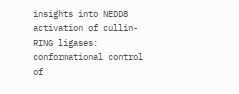insights into NEDD8 activation of cullin-RING ligases: conformational control of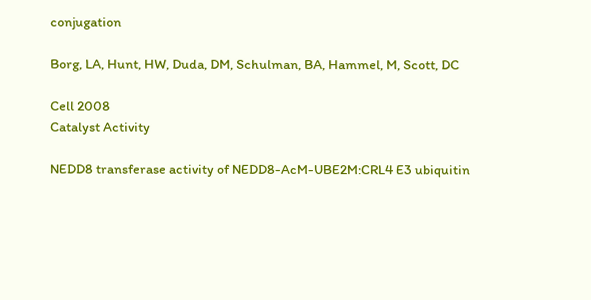conjugation

Borg, LA, Hunt, HW, Duda, DM, Schulman, BA, Hammel, M, Scott, DC

Cell 2008
Catalyst Activity

NEDD8 transferase activity of NEDD8-AcM-UBE2M:CRL4 E3 ubiquitin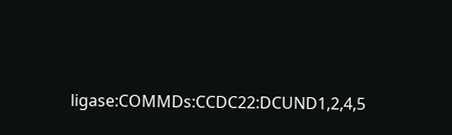ligase:COMMDs:CCDC22:DCUND1,2,4,5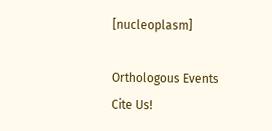[nucleoplasm]

Orthologous Events
Cite Us!